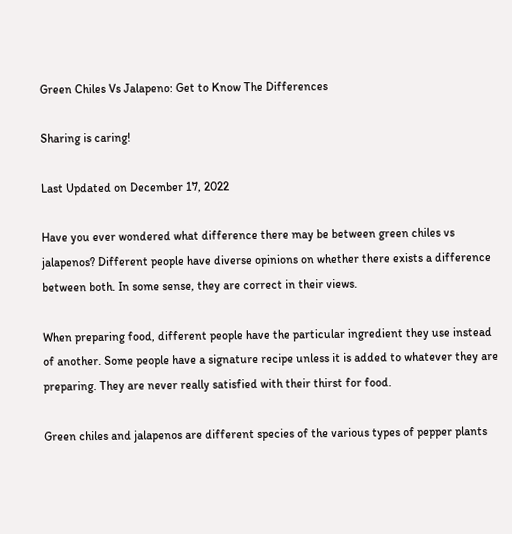Green Chiles Vs Jalapeno: Get to Know The Differences

Sharing is caring!

Last Updated on December 17, 2022

Have you ever wondered what difference there may be between green chiles vs jalapenos? Different people have diverse opinions on whether there exists a difference between both. In some sense, they are correct in their views.

When preparing food, different people have the particular ingredient they use instead of another. Some people have a signature recipe unless it is added to whatever they are preparing. They are never really satisfied with their thirst for food.

Green chiles and jalapenos are different species of the various types of pepper plants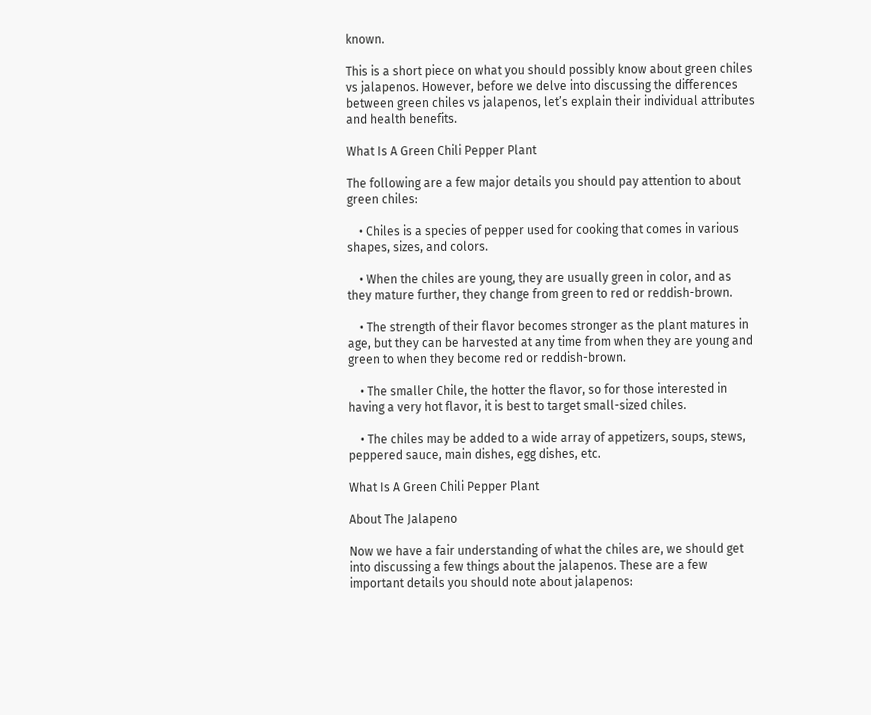known.

This is a short piece on what you should possibly know about green chiles vs jalapenos. However, before we delve into discussing the differences between green chiles vs jalapenos, let’s explain their individual attributes and health benefits.

What Is A Green Chili Pepper Plant

The following are a few major details you should pay attention to about green chiles:

    • Chiles is a species of pepper used for cooking that comes in various shapes, sizes, and colors.

    • When the chiles are young, they are usually green in color, and as they mature further, they change from green to red or reddish-brown.

    • The strength of their flavor becomes stronger as the plant matures in age, but they can be harvested at any time from when they are young and green to when they become red or reddish-brown.

    • The smaller Chile, the hotter the flavor, so for those interested in having a very hot flavor, it is best to target small-sized chiles.

    • The chiles may be added to a wide array of appetizers, soups, stews, peppered sauce, main dishes, egg dishes, etc.

What Is A Green Chili Pepper Plant

About The Jalapeno

Now we have a fair understanding of what the chiles are, we should get into discussing a few things about the jalapenos. These are a few important details you should note about jalapenos: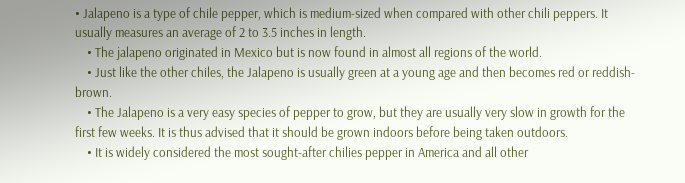• Jalapeno is a type of chile pepper, which is medium-sized when compared with other chili peppers. It usually measures an average of 2 to 3.5 inches in length.
    • The jalapeno originated in Mexico but is now found in almost all regions of the world.
    • Just like the other chiles, the Jalapeno is usually green at a young age and then becomes red or reddish-brown.
    • The Jalapeno is a very easy species of pepper to grow, but they are usually very slow in growth for the first few weeks. It is thus advised that it should be grown indoors before being taken outdoors.
    • It is widely considered the most sought-after chilies pepper in America and all other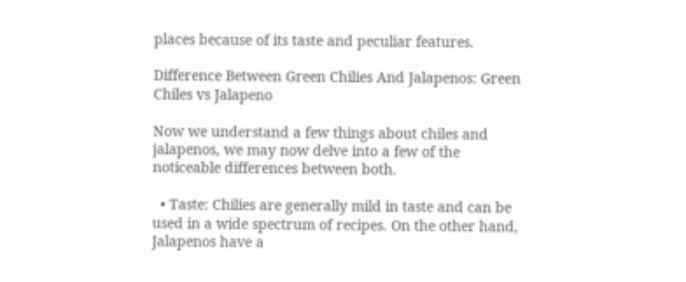places because of its taste and peculiar features.

Difference Between Green Chilies And Jalapenos: Green Chiles vs Jalapeno

Now we understand a few things about chiles and jalapenos, we may now delve into a few of the noticeable differences between both.

  • Taste: Chilies are generally mild in taste and can be used in a wide spectrum of recipes. On the other hand, Jalapenos have a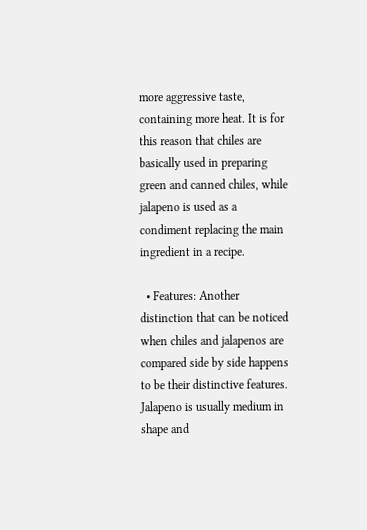more aggressive taste, containing more heat. It is for this reason that chiles are basically used in preparing green and canned chiles, while jalapeno is used as a condiment replacing the main ingredient in a recipe.

  • Features: Another distinction that can be noticed when chiles and jalapenos are compared side by side happens to be their distinctive features. Jalapeno is usually medium in shape and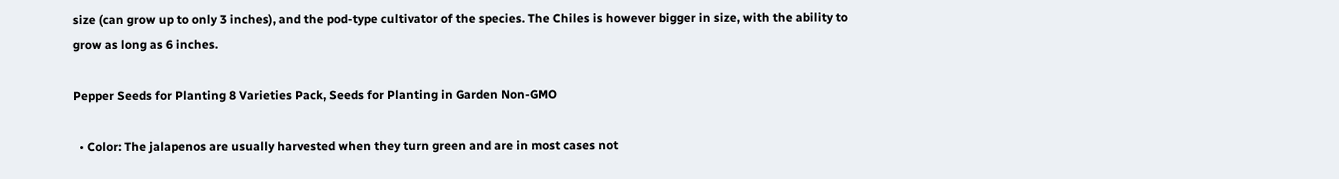size (can grow up to only 3 inches), and the pod-type cultivator of the species. The Chiles is however bigger in size, with the ability to grow as long as 6 inches.

Pepper Seeds for Planting 8 Varieties Pack, Seeds for Planting in Garden Non-GMO

  • Color: The jalapenos are usually harvested when they turn green and are in most cases not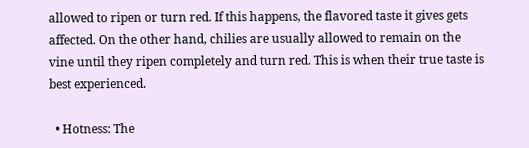allowed to ripen or turn red. If this happens, the flavored taste it gives gets affected. On the other hand, chilies are usually allowed to remain on the vine until they ripen completely and turn red. This is when their true taste is best experienced.

  • Hotness: The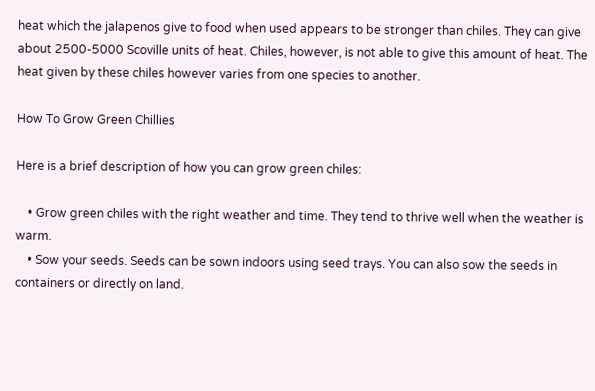heat which the jalapenos give to food when used appears to be stronger than chiles. They can give about 2500-5000 Scoville units of heat. Chiles, however, is not able to give this amount of heat. The heat given by these chiles however varies from one species to another.

How To Grow Green Chillies

Here is a brief description of how you can grow green chiles:

    • Grow green chiles with the right weather and time. They tend to thrive well when the weather is warm.
    • Sow your seeds. Seeds can be sown indoors using seed trays. You can also sow the seeds in containers or directly on land.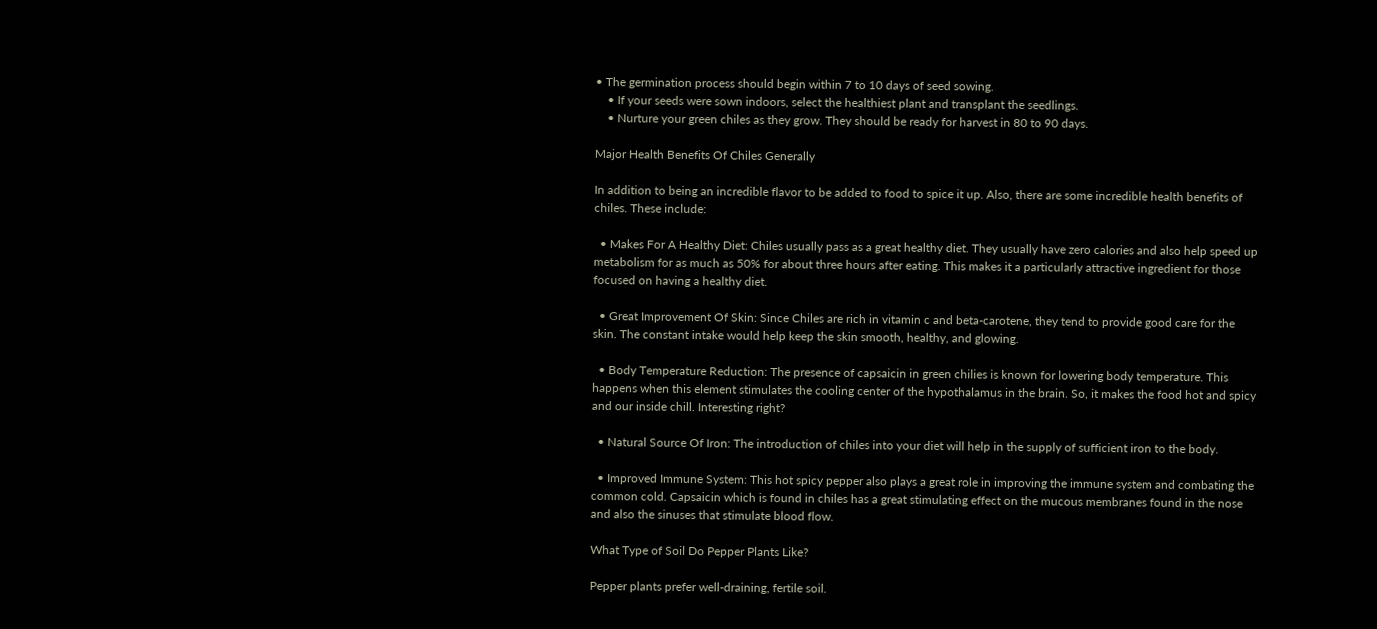• The germination process should begin within 7 to 10 days of seed sowing.
    • If your seeds were sown indoors, select the healthiest plant and transplant the seedlings.
    • Nurture your green chiles as they grow. They should be ready for harvest in 80 to 90 days.

Major Health Benefits Of Chiles Generally

In addition to being an incredible flavor to be added to food to spice it up. Also, there are some incredible health benefits of chiles. These include:

  • Makes For A Healthy Diet: Chiles usually pass as a great healthy diet. They usually have zero calories and also help speed up metabolism for as much as 50% for about three hours after eating. This makes it a particularly attractive ingredient for those focused on having a healthy diet.

  • Great Improvement Of Skin: Since Chiles are rich in vitamin c and beta-carotene, they tend to provide good care for the skin. The constant intake would help keep the skin smooth, healthy, and glowing.

  • Body Temperature Reduction: The presence of capsaicin in green chilies is known for lowering body temperature. This happens when this element stimulates the cooling center of the hypothalamus in the brain. So, it makes the food hot and spicy and our inside chill. Interesting right?

  • Natural Source Of Iron: The introduction of chiles into your diet will help in the supply of sufficient iron to the body.

  • Improved Immune System: This hot spicy pepper also plays a great role in improving the immune system and combating the common cold. Capsaicin which is found in chiles has a great stimulating effect on the mucous membranes found in the nose and also the sinuses that stimulate blood flow.

What Type of Soil Do Pepper Plants Like?

Pepper plants prefer well-draining, fertile soil.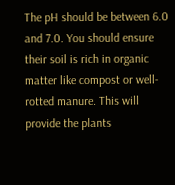The pH should be between 6.0 and 7.0. You should ensure their soil is rich in organic matter like compost or well-rotted manure. This will provide the plants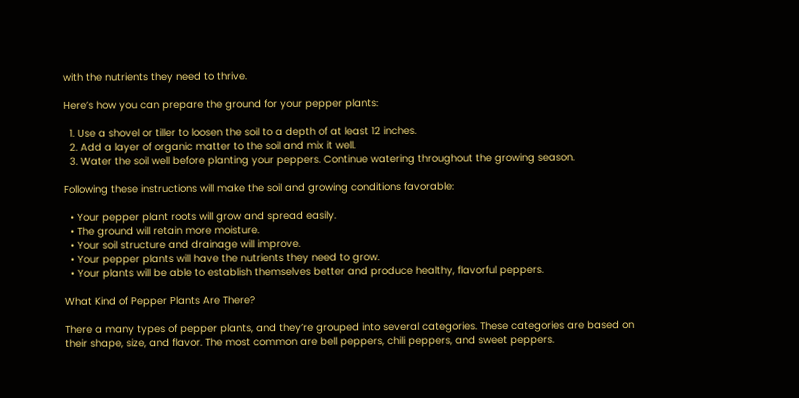with the nutrients they need to thrive.

Here’s how you can prepare the ground for your pepper plants:

  1. Use a shovel or tiller to loosen the soil to a depth of at least 12 inches.
  2. Add a layer of organic matter to the soil and mix it well.
  3. Water the soil well before planting your peppers. Continue watering throughout the growing season.

Following these instructions will make the soil and growing conditions favorable:

  • Your pepper plant roots will grow and spread easily.
  • The ground will retain more moisture.
  • Your soil structure and drainage will improve.
  • Your pepper plants will have the nutrients they need to grow.
  • Your plants will be able to establish themselves better and produce healthy, flavorful peppers.

What Kind of Pepper Plants Are There?

There a many types of pepper plants, and they’re grouped into several categories. These categories are based on their shape, size, and flavor. The most common are bell peppers, chili peppers, and sweet peppers.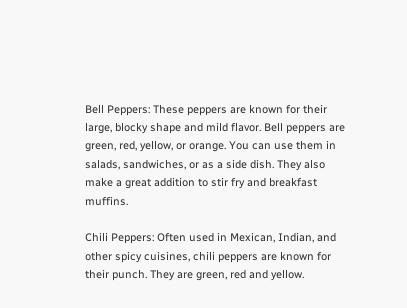Bell Peppers: These peppers are known for their large, blocky shape and mild flavor. Bell peppers are green, red, yellow, or orange. You can use them in salads, sandwiches, or as a side dish. They also make a great addition to stir fry and breakfast muffins.

Chili Peppers: Often used in Mexican, Indian, and other spicy cuisines, chili peppers are known for their punch. They are green, red and yellow.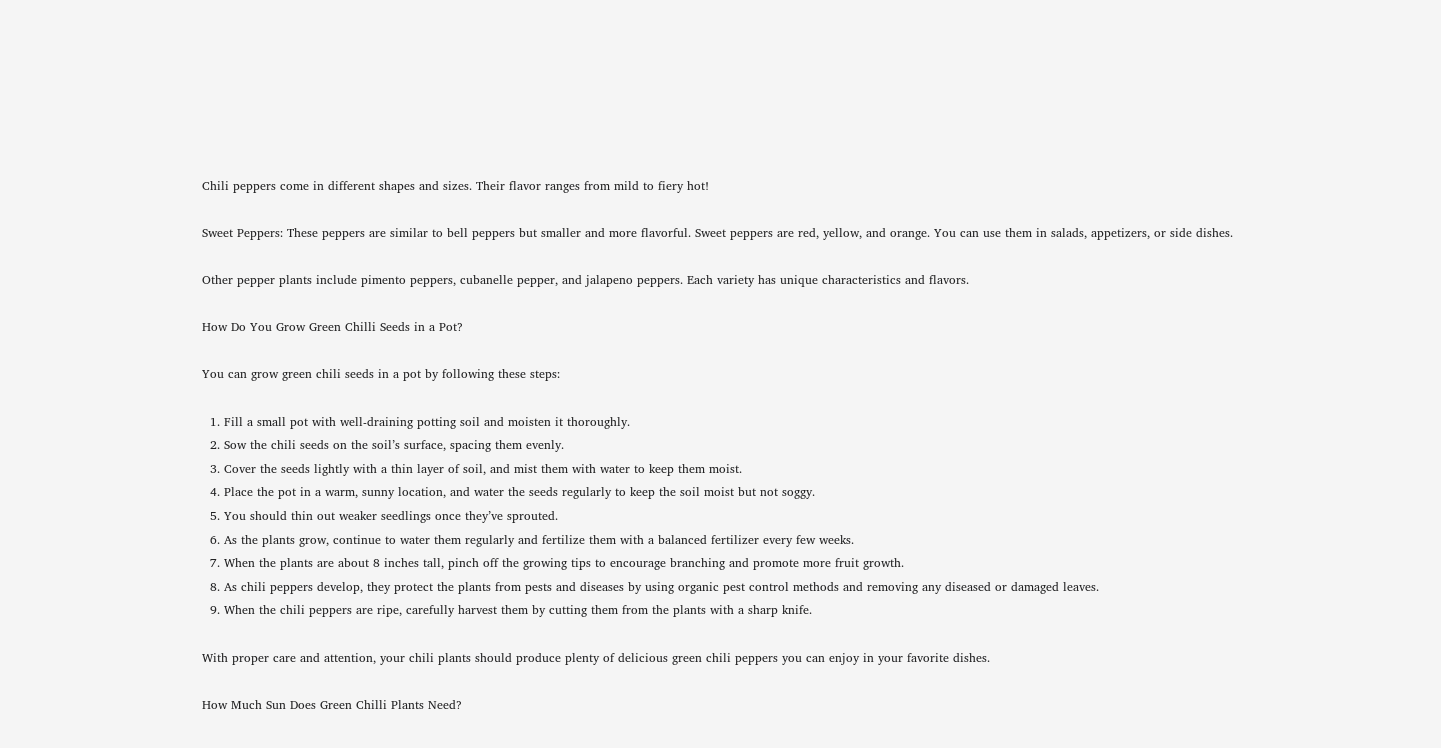Chili peppers come in different shapes and sizes. Their flavor ranges from mild to fiery hot!

Sweet Peppers: These peppers are similar to bell peppers but smaller and more flavorful. Sweet peppers are red, yellow, and orange. You can use them in salads, appetizers, or side dishes.

Other pepper plants include pimento peppers, cubanelle pepper, and jalapeno peppers. Each variety has unique characteristics and flavors.

How Do You Grow Green Chilli Seeds in a Pot?

You can grow green chili seeds in a pot by following these steps:

  1. Fill a small pot with well-draining potting soil and moisten it thoroughly.
  2. Sow the chili seeds on the soil’s surface, spacing them evenly.
  3. Cover the seeds lightly with a thin layer of soil, and mist them with water to keep them moist.
  4. Place the pot in a warm, sunny location, and water the seeds regularly to keep the soil moist but not soggy.
  5. You should thin out weaker seedlings once they’ve sprouted.
  6. As the plants grow, continue to water them regularly and fertilize them with a balanced fertilizer every few weeks.
  7. When the plants are about 8 inches tall, pinch off the growing tips to encourage branching and promote more fruit growth.
  8. As chili peppers develop, they protect the plants from pests and diseases by using organic pest control methods and removing any diseased or damaged leaves.
  9. When the chili peppers are ripe, carefully harvest them by cutting them from the plants with a sharp knife.

With proper care and attention, your chili plants should produce plenty of delicious green chili peppers you can enjoy in your favorite dishes.

How Much Sun Does Green Chilli Plants Need?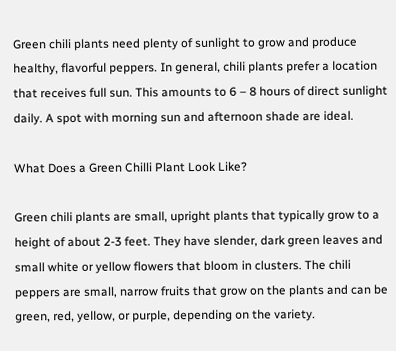Green chili plants need plenty of sunlight to grow and produce healthy, flavorful peppers. In general, chili plants prefer a location that receives full sun. This amounts to 6 – 8 hours of direct sunlight daily. A spot with morning sun and afternoon shade are ideal.

What Does a Green Chilli Plant Look Like?

Green chili plants are small, upright plants that typically grow to a height of about 2-3 feet. They have slender, dark green leaves and small white or yellow flowers that bloom in clusters. The chili peppers are small, narrow fruits that grow on the plants and can be green, red, yellow, or purple, depending on the variety.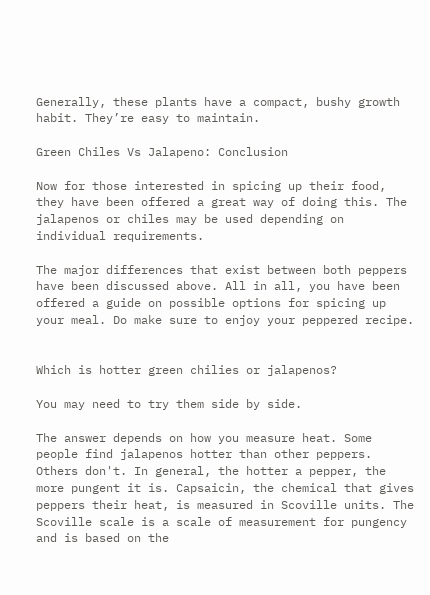Generally, these plants have a compact, bushy growth habit. They’re easy to maintain.

Green Chiles Vs Jalapeno: Conclusion

Now for those interested in spicing up their food, they have been offered a great way of doing this. The jalapenos or chiles may be used depending on individual requirements.

The major differences that exist between both peppers have been discussed above. All in all, you have been offered a guide on possible options for spicing up your meal. Do make sure to enjoy your peppered recipe.


Which is hotter green chilies or jalapenos?

You may need to try them side by side.

The answer depends on how you measure heat. Some people find jalapenos hotter than other peppers. Others don't. In general, the hotter a pepper, the more pungent it is. Capsaicin, the chemical that gives peppers their heat, is measured in Scoville units. The Scoville scale is a scale of measurement for pungency and is based on the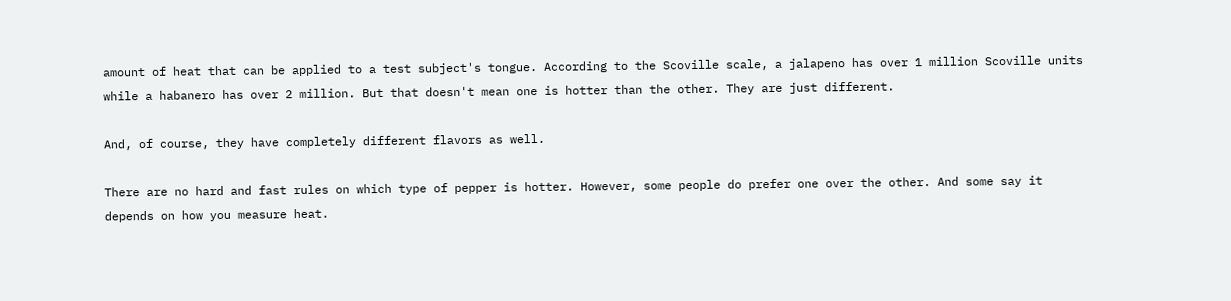amount of heat that can be applied to a test subject's tongue. According to the Scoville scale, a jalapeno has over 1 million Scoville units while a habanero has over 2 million. But that doesn't mean one is hotter than the other. They are just different.

And, of course, they have completely different flavors as well.

There are no hard and fast rules on which type of pepper is hotter. However, some people do prefer one over the other. And some say it depends on how you measure heat.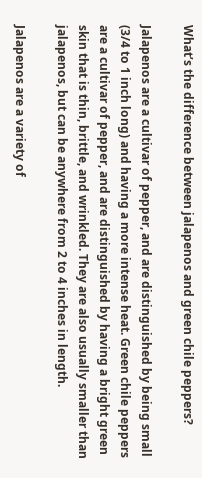What’s the difference between jalapenos and green chile peppers?

Jalapenos are a cultivar of pepper, and are distinguished by being small (3/4 to 1 inch long) and having a more intense heat. Green chile peppers are a cultivar of pepper, and are distinguished by having a bright green skin that is thin, brittle, and wrinkled. They are also usually smaller than jalapenos, but can be anywhere from 2 to 4 inches in length.

Jalapenos are a variety of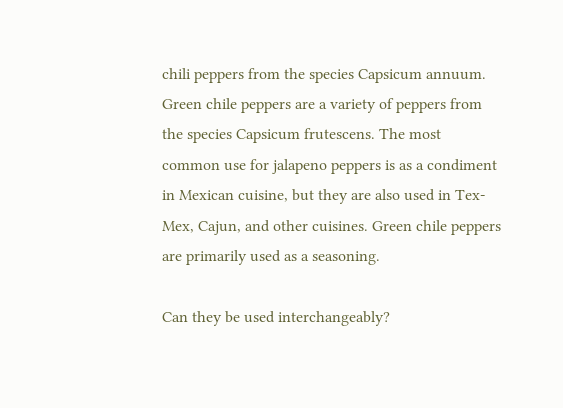chili peppers from the species Capsicum annuum. Green chile peppers are a variety of peppers from the species Capsicum frutescens. The most common use for jalapeno peppers is as a condiment in Mexican cuisine, but they are also used in Tex-Mex, Cajun, and other cuisines. Green chile peppers are primarily used as a seasoning.

Can they be used interchangeably?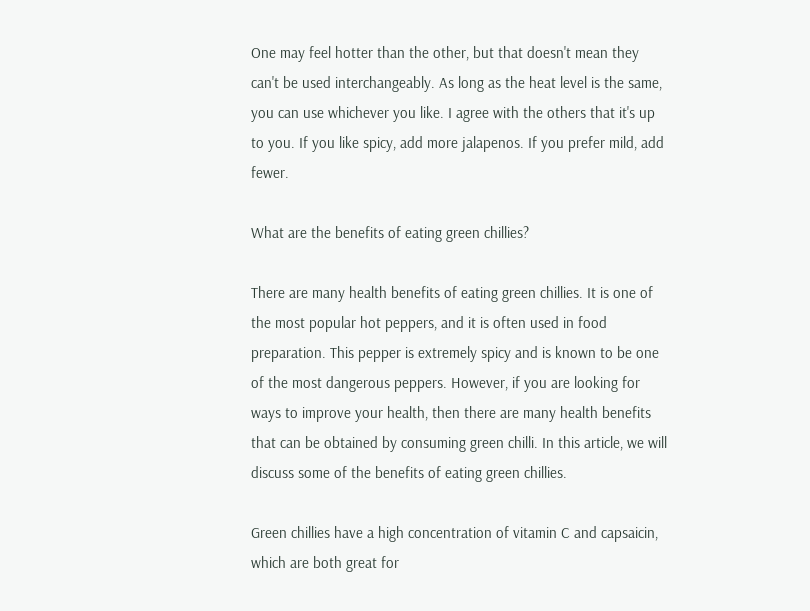One may feel hotter than the other, but that doesn't mean they can't be used interchangeably. As long as the heat level is the same, you can use whichever you like. I agree with the others that it's up to you. If you like spicy, add more jalapenos. If you prefer mild, add fewer.

What are the benefits of eating green chillies?

There are many health benefits of eating green chillies. It is one of the most popular hot peppers, and it is often used in food preparation. This pepper is extremely spicy and is known to be one of the most dangerous peppers. However, if you are looking for ways to improve your health, then there are many health benefits that can be obtained by consuming green chilli. In this article, we will discuss some of the benefits of eating green chillies.

Green chillies have a high concentration of vitamin C and capsaicin, which are both great for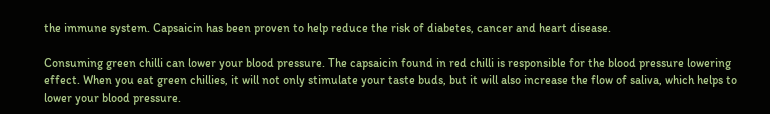the immune system. Capsaicin has been proven to help reduce the risk of diabetes, cancer and heart disease.

Consuming green chilli can lower your blood pressure. The capsaicin found in red chilli is responsible for the blood pressure lowering effect. When you eat green chillies, it will not only stimulate your taste buds, but it will also increase the flow of saliva, which helps to lower your blood pressure.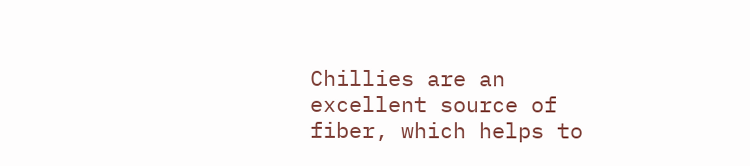Chillies are an excellent source of fiber, which helps to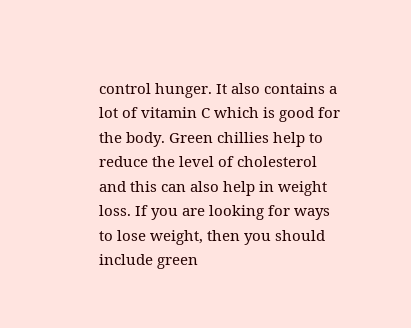control hunger. It also contains a lot of vitamin C which is good for the body. Green chillies help to reduce the level of cholesterol and this can also help in weight loss. If you are looking for ways to lose weight, then you should include green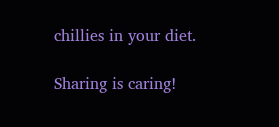chillies in your diet.

Sharing is caring!